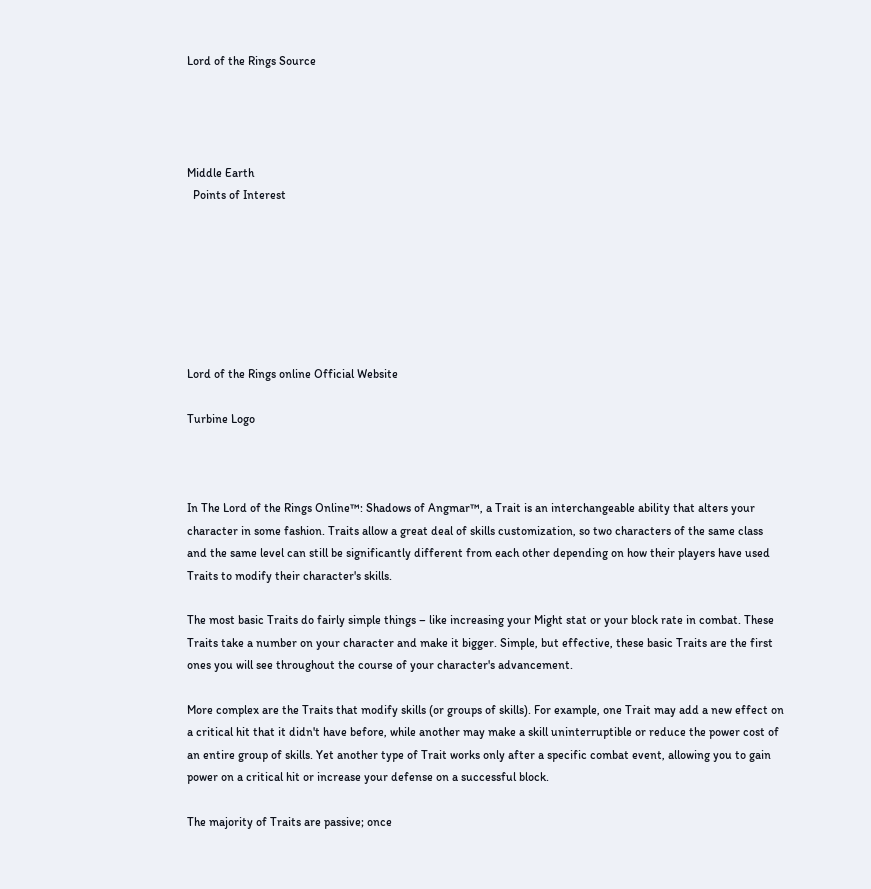Lord of the Rings Source




Middle Earth
  Points of Interest







Lord of the Rings online Official Website

Turbine Logo



In The Lord of the Rings Online™: Shadows of Angmar™, a Trait is an interchangeable ability that alters your character in some fashion. Traits allow a great deal of skills customization, so two characters of the same class and the same level can still be significantly different from each other depending on how their players have used Traits to modify their character's skills.

The most basic Traits do fairly simple things – like increasing your Might stat or your block rate in combat. These Traits take a number on your character and make it bigger. Simple, but effective, these basic Traits are the first ones you will see throughout the course of your character's advancement.

More complex are the Traits that modify skills (or groups of skills). For example, one Trait may add a new effect on a critical hit that it didn't have before, while another may make a skill uninterruptible or reduce the power cost of an entire group of skills. Yet another type of Trait works only after a specific combat event, allowing you to gain power on a critical hit or increase your defense on a successful block.

The majority of Traits are passive; once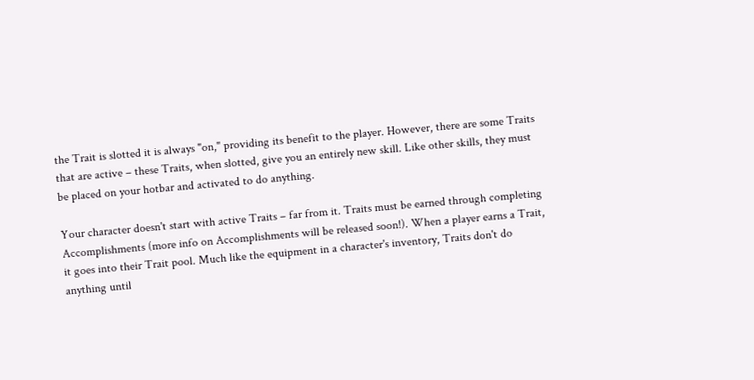the Trait is slotted it is always "on," providing its benefit to the player. However, there are some Traits that are active – these Traits, when slotted, give you an entirely new skill. Like other skills, they must be placed on your hotbar and activated to do anything.

Your character doesn't start with active Traits – far from it. Traits must be earned through completing Accomplishments (more info on Accomplishments will be released soon!). When a player earns a Trait, it goes into their Trait pool. Much like the equipment in a character's inventory, Traits don't do anything until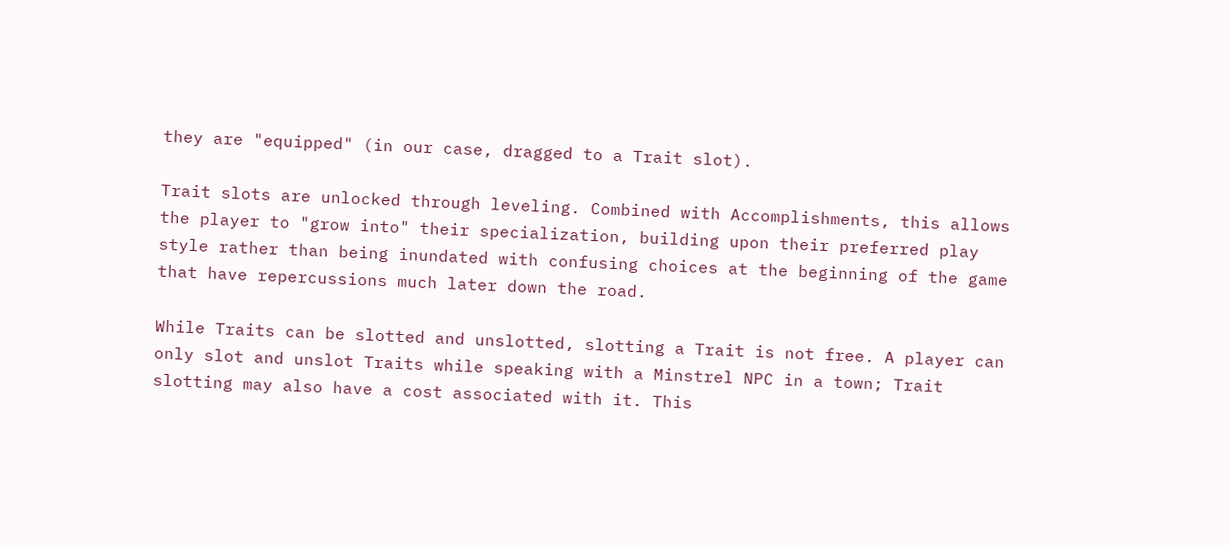they are "equipped" (in our case, dragged to a Trait slot).

Trait slots are unlocked through leveling. Combined with Accomplishments, this allows the player to "grow into" their specialization, building upon their preferred play style rather than being inundated with confusing choices at the beginning of the game that have repercussions much later down the road.

While Traits can be slotted and unslotted, slotting a Trait is not free. A player can only slot and unslot Traits while speaking with a Minstrel NPC in a town; Trait slotting may also have a cost associated with it. This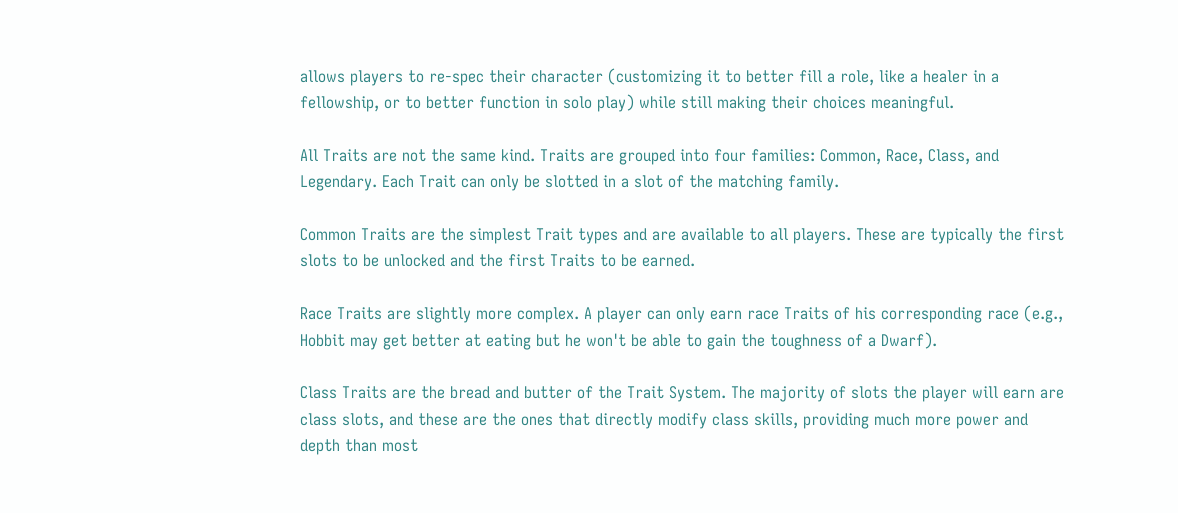allows players to re-spec their character (customizing it to better fill a role, like a healer in a fellowship, or to better function in solo play) while still making their choices meaningful.

All Traits are not the same kind. Traits are grouped into four families: Common, Race, Class, and Legendary. Each Trait can only be slotted in a slot of the matching family.

Common Traits are the simplest Trait types and are available to all players. These are typically the first slots to be unlocked and the first Traits to be earned.

Race Traits are slightly more complex. A player can only earn race Traits of his corresponding race (e.g., Hobbit may get better at eating but he won't be able to gain the toughness of a Dwarf).

Class Traits are the bread and butter of the Trait System. The majority of slots the player will earn are class slots, and these are the ones that directly modify class skills, providing much more power and depth than most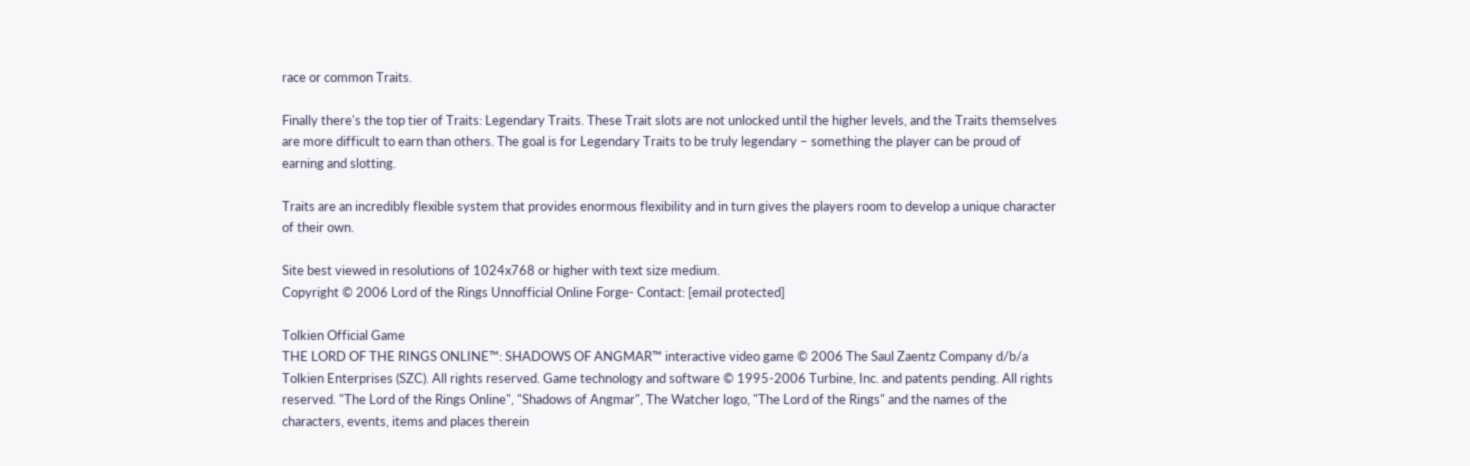race or common Traits.

Finally there's the top tier of Traits: Legendary Traits. These Trait slots are not unlocked until the higher levels, and the Traits themselves are more difficult to earn than others. The goal is for Legendary Traits to be truly legendary – something the player can be proud of earning and slotting.

Traits are an incredibly flexible system that provides enormous flexibility and in turn gives the players room to develop a unique character of their own.

Site best viewed in resolutions of 1024x768 or higher with text size medium.
Copyright © 2006 Lord of the Rings Unnofficial Online Forge- Contact: [email protected]

Tolkien Official Game
THE LORD OF THE RINGS ONLINE™: SHADOWS OF ANGMAR™ interactive video game © 2006 The Saul Zaentz Company d/b/a Tolkien Enterprises (SZC). All rights reserved. Game technology and software © 1995-2006 Turbine, Inc. and patents pending. All rights reserved. "The Lord of the Rings Online", "Shadows of Angmar", The Watcher logo, "The Lord of the Rings" and the names of the characters, events, items and places therein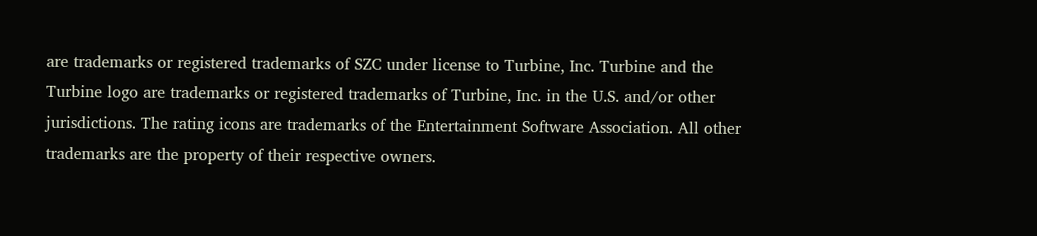are trademarks or registered trademarks of SZC under license to Turbine, Inc. Turbine and the Turbine logo are trademarks or registered trademarks of Turbine, Inc. in the U.S. and/or other jurisdictions. The rating icons are trademarks of the Entertainment Software Association. All other trademarks are the property of their respective owners.